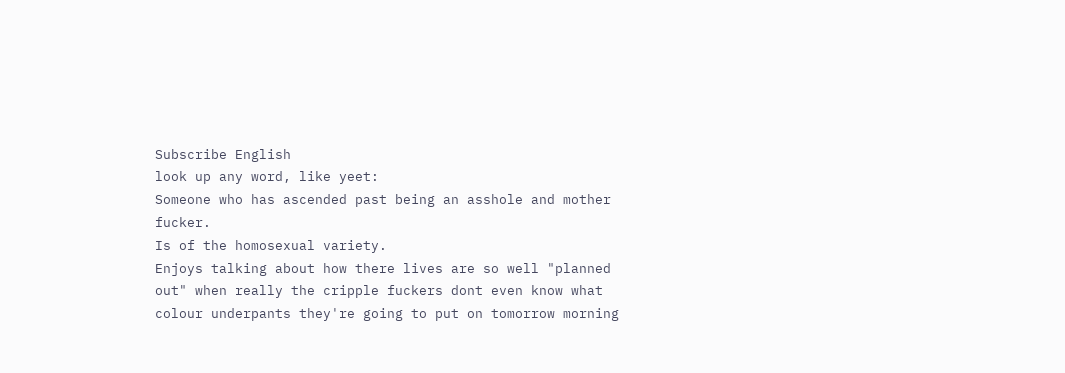Subscribe English
look up any word, like yeet:
Someone who has ascended past being an asshole and mother fucker.
Is of the homosexual variety.
Enjoys talking about how there lives are so well "planned out" when really the cripple fuckers dont even know what colour underpants they're going to put on tomorrow morning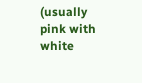(usually pink with white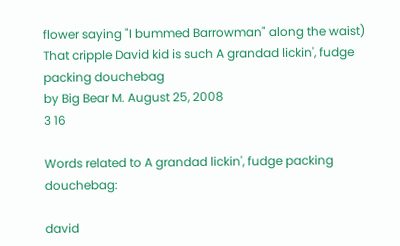flower saying "I bummed Barrowman" along the waist)
That cripple David kid is such A grandad lickin', fudge packing douchebag
by Big Bear M. August 25, 2008
3 16

Words related to A grandad lickin', fudge packing douchebag:

david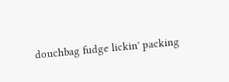douchbag fudge lickin' packing